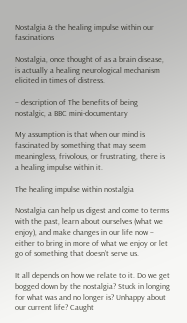Nostalgia & the healing impulse within our fascinations

Nostalgia, once thought of as a brain disease, is actually a healing neurological mechanism elicited in times of distress.

– description of The benefits of being nostalgic, a BBC mini-documentary

My assumption is that when our mind is fascinated by something that may seem meaningless, frivolous, or frustrating, there is a healing impulse within it.

The healing impulse within nostalgia

Nostalgia can help us digest and come to terms with the past, learn about ourselves (what we enjoy), and make changes in our life now – either to bring in more of what we enjoy or let go of something that doesn’t serve us.

It all depends on how we relate to it. Do we get bogged down by the nostalgia? Stuck in longing for what was and no longer is? Unhappy about our current life? Caught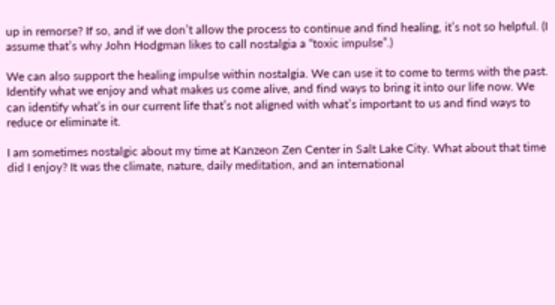up in remorse? If so, and if we don’t allow the process to continue and find healing, it’s not so helpful. (I assume that’s why John Hodgman likes to call nostalgia a “toxic impulse”.)

We can also support the healing impulse within nostalgia. We can use it to come to terms with the past. Identify what we enjoy and what makes us come alive, and find ways to bring it into our life now. We can identify what’s in our current life that’s not aligned with what’s important to us and find ways to reduce or eliminate it.

I am sometimes nostalgic about my time at Kanzeon Zen Center in Salt Lake City. What about that time did I enjoy? It was the climate, nature, daily meditation, and an international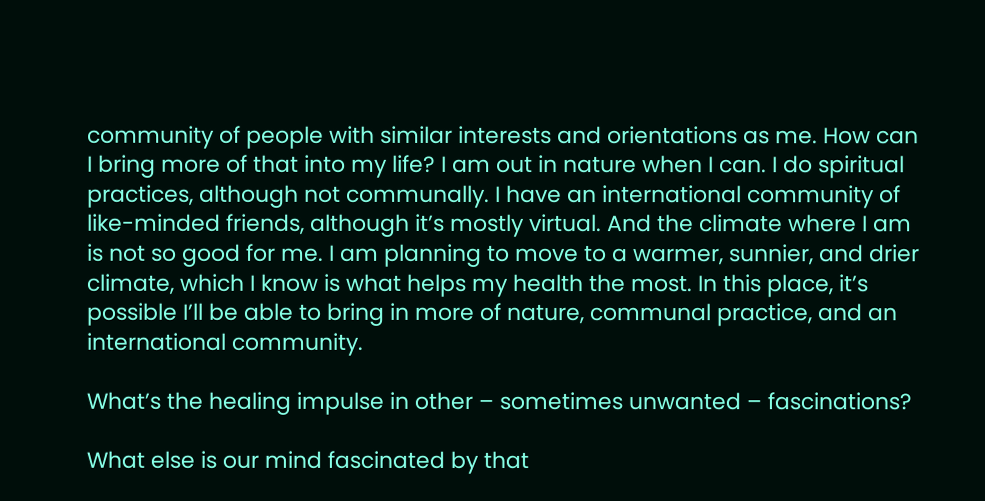community of people with similar interests and orientations as me. How can I bring more of that into my life? I am out in nature when I can. I do spiritual practices, although not communally. I have an international community of like-minded friends, although it’s mostly virtual. And the climate where I am is not so good for me. I am planning to move to a warmer, sunnier, and drier climate, which I know is what helps my health the most. In this place, it’s possible I’ll be able to bring in more of nature, communal practice, and an international community.

What’s the healing impulse in other – sometimes unwanted – fascinations?

What else is our mind fascinated by that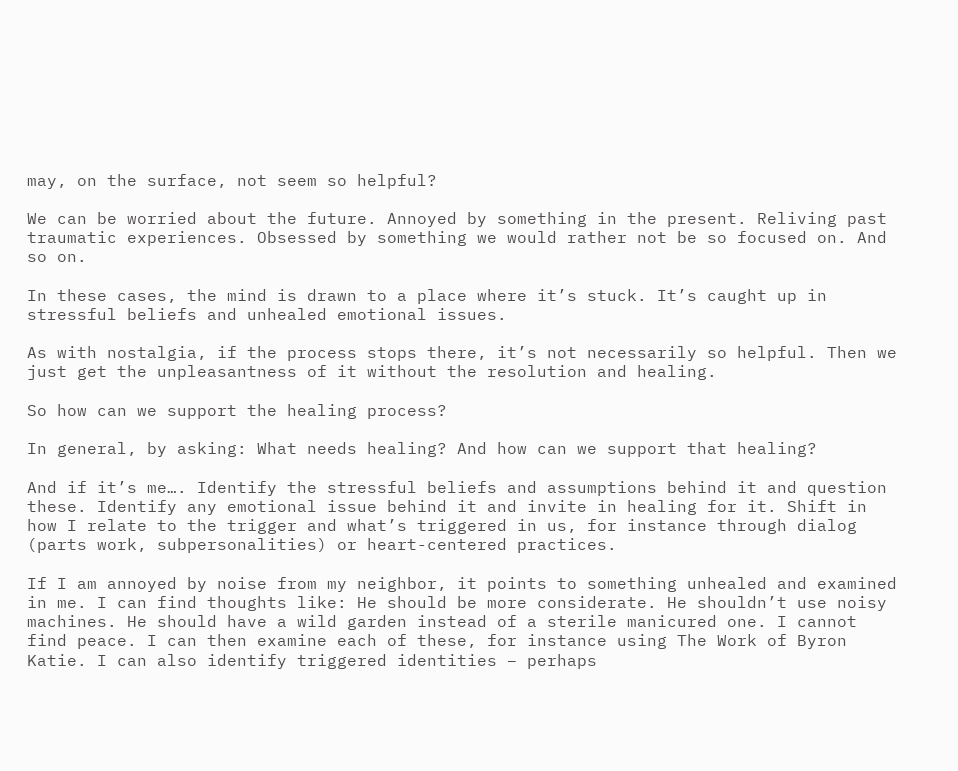may, on the surface, not seem so helpful?

We can be worried about the future. Annoyed by something in the present. Reliving past traumatic experiences. Obsessed by something we would rather not be so focused on. And so on.

In these cases, the mind is drawn to a place where it’s stuck. It’s caught up in stressful beliefs and unhealed emotional issues.

As with nostalgia, if the process stops there, it’s not necessarily so helpful. Then we just get the unpleasantness of it without the resolution and healing.

So how can we support the healing process?

In general, by asking: What needs healing? And how can we support that healing?

And if it’s me…. Identify the stressful beliefs and assumptions behind it and question these. Identify any emotional issue behind it and invite in healing for it. Shift in how I relate to the trigger and what’s triggered in us, for instance through dialog (parts work, subpersonalities) or heart-centered practices.

If I am annoyed by noise from my neighbor, it points to something unhealed and examined in me. I can find thoughts like: He should be more considerate. He shouldn’t use noisy machines. He should have a wild garden instead of a sterile manicured one. I cannot find peace. I can then examine each of these, for instance using The Work of Byron Katie. I can also identify triggered identities – perhaps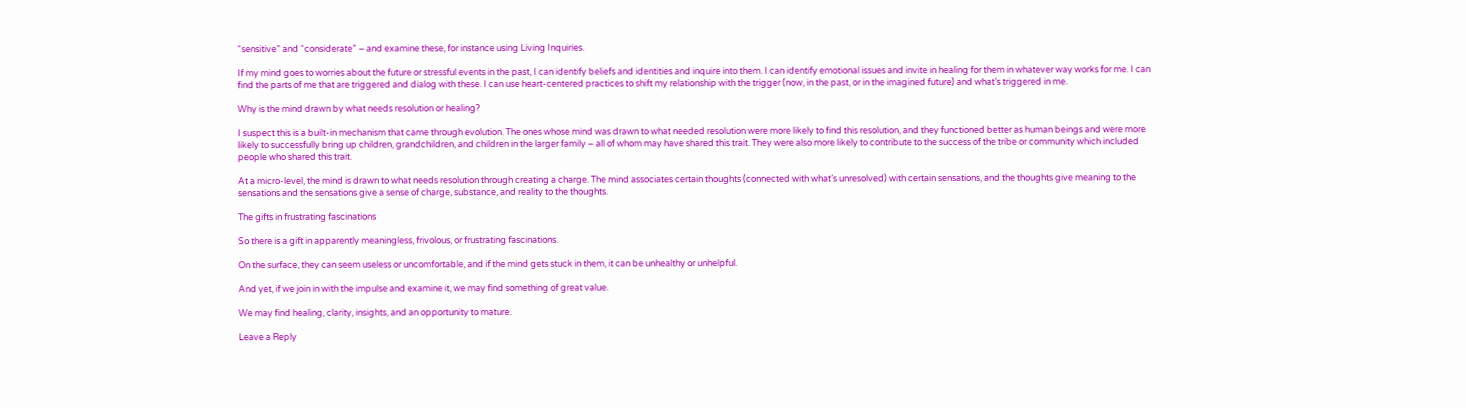“sensitive” and “considerate” – and examine these, for instance using Living Inquiries.

If my mind goes to worries about the future or stressful events in the past, I can identify beliefs and identities and inquire into them. I can identify emotional issues and invite in healing for them in whatever way works for me. I can find the parts of me that are triggered and dialog with these. I can use heart-centered practices to shift my relationship with the trigger (now, in the past, or in the imagined future) and what’s triggered in me.

Why is the mind drawn by what needs resolution or healing?

I suspect this is a built-in mechanism that came through evolution. The ones whose mind was drawn to what needed resolution were more likely to find this resolution, and they functioned better as human beings and were more likely to successfully bring up children, grandchildren, and children in the larger family – all of whom may have shared this trait. They were also more likely to contribute to the success of the tribe or community which included people who shared this trait.

At a micro-level, the mind is drawn to what needs resolution through creating a charge. The mind associates certain thoughts (connected with what’s unresolved) with certain sensations, and the thoughts give meaning to the sensations and the sensations give a sense of charge, substance, and reality to the thoughts.

The gifts in frustrating fascinations

So there is a gift in apparently meaningless, frivolous, or frustrating fascinations.

On the surface, they can seem useless or uncomfortable, and if the mind gets stuck in them, it can be unhealthy or unhelpful.

And yet, if we join in with the impulse and examine it, we may find something of great value.

We may find healing, clarity, insights, and an opportunity to mature.

Leave a Reply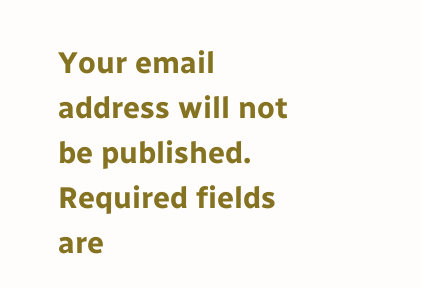Your email address will not be published. Required fields are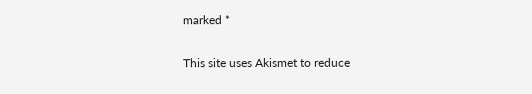marked *

This site uses Akismet to reduce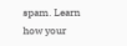spam. Learn how your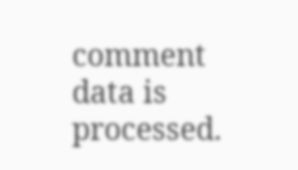comment data is processed.